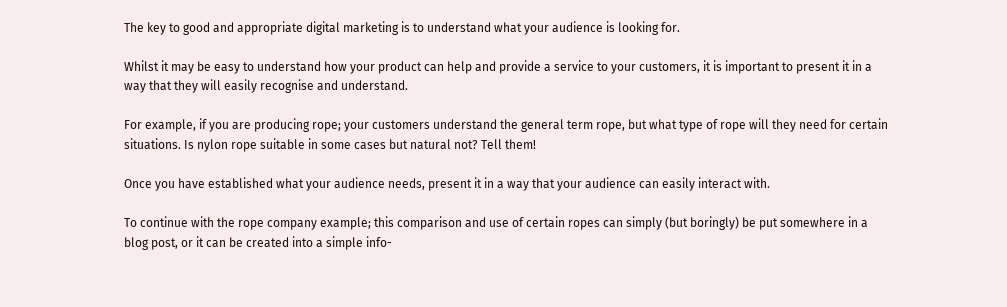The key to good and appropriate digital marketing is to understand what your audience is looking for.

Whilst it may be easy to understand how your product can help and provide a service to your customers, it is important to present it in a way that they will easily recognise and understand.

For example, if you are producing rope; your customers understand the general term rope, but what type of rope will they need for certain situations. Is nylon rope suitable in some cases but natural not? Tell them!

Once you have established what your audience needs, present it in a way that your audience can easily interact with.

To continue with the rope company example; this comparison and use of certain ropes can simply (but boringly) be put somewhere in a blog post, or it can be created into a simple info-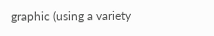graphic (using a variety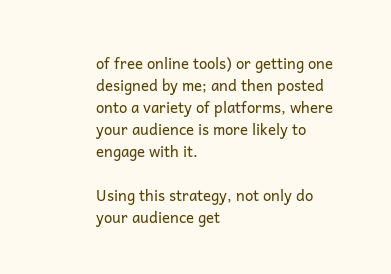of free online tools) or getting one designed by me; and then posted onto a variety of platforms, where your audience is more likely to engage with it.

Using this strategy, not only do your audience get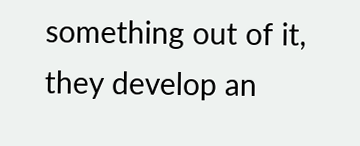something out of it, they develop an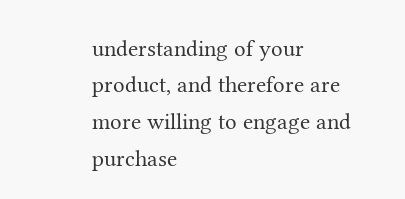understanding of your product, and therefore are more willing to engage and purchase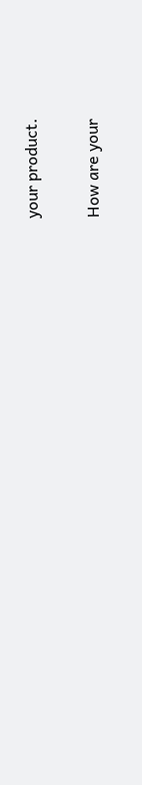your product.

How are your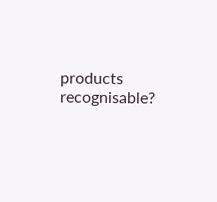products recognisable?